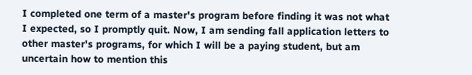I completed one term of a master's program before finding it was not what I expected, so I promptly quit. Now, I am sending fall application letters to other master's programs, for which I will be a paying student, but am uncertain how to mention this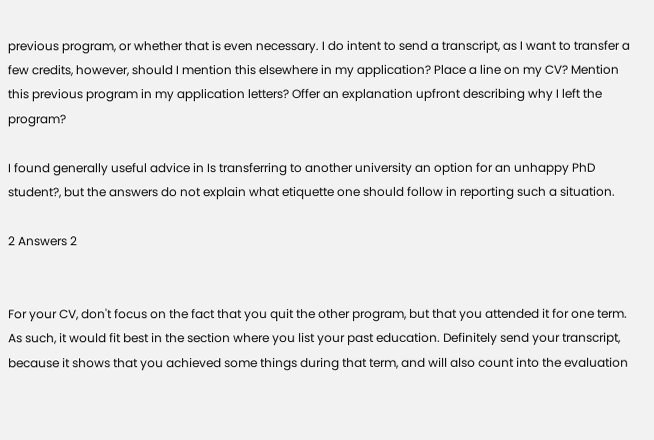previous program, or whether that is even necessary. I do intent to send a transcript, as I want to transfer a few credits, however, should I mention this elsewhere in my application? Place a line on my CV? Mention this previous program in my application letters? Offer an explanation upfront describing why I left the program?

I found generally useful advice in Is transferring to another university an option for an unhappy PhD student?, but the answers do not explain what etiquette one should follow in reporting such a situation.

2 Answers 2


For your CV, don't focus on the fact that you quit the other program, but that you attended it for one term. As such, it would fit best in the section where you list your past education. Definitely send your transcript, because it shows that you achieved some things during that term, and will also count into the evaluation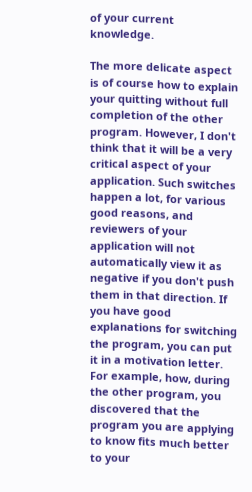of your current knowledge.

The more delicate aspect is of course how to explain your quitting without full completion of the other program. However, I don't think that it will be a very critical aspect of your application. Such switches happen a lot, for various good reasons, and reviewers of your application will not automatically view it as negative if you don't push them in that direction. If you have good explanations for switching the program, you can put it in a motivation letter. For example, how, during the other program, you discovered that the program you are applying to know fits much better to your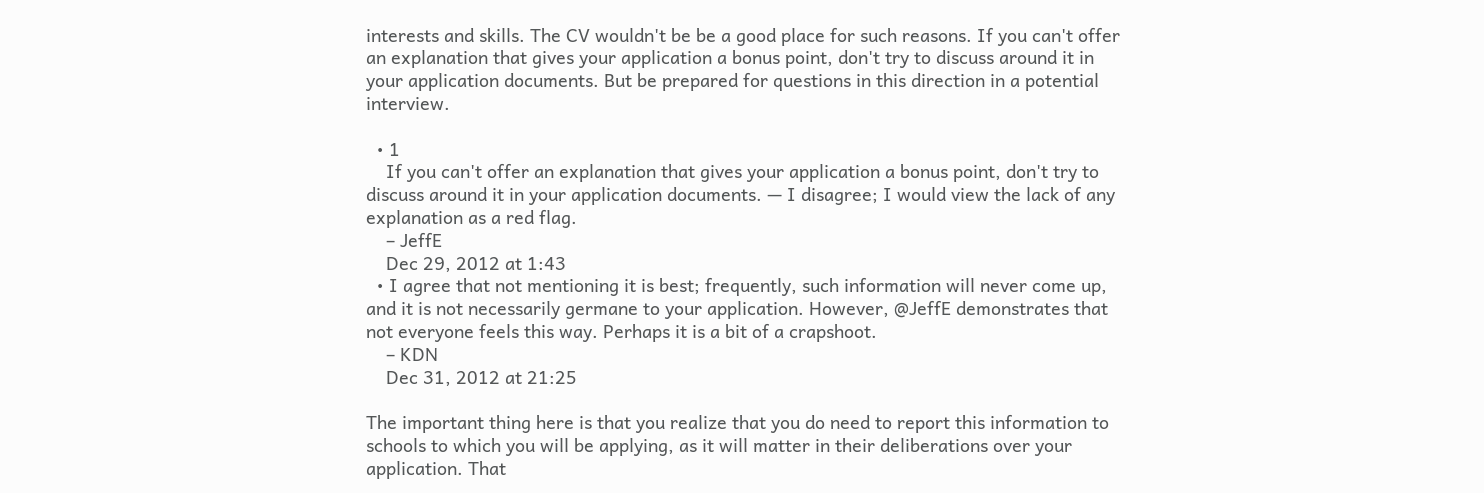interests and skills. The CV wouldn't be be a good place for such reasons. If you can't offer an explanation that gives your application a bonus point, don't try to discuss around it in your application documents. But be prepared for questions in this direction in a potential interview.

  • 1
    If you can't offer an explanation that gives your application a bonus point, don't try to discuss around it in your application documents. — I disagree; I would view the lack of any explanation as a red flag.
    – JeffE
    Dec 29, 2012 at 1:43
  • I agree that not mentioning it is best; frequently, such information will never come up, and it is not necessarily germane to your application. However, @JeffE demonstrates that not everyone feels this way. Perhaps it is a bit of a crapshoot.
    – KDN
    Dec 31, 2012 at 21:25

The important thing here is that you realize that you do need to report this information to schools to which you will be applying, as it will matter in their deliberations over your application. That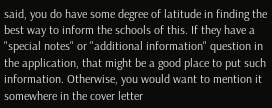said, you do have some degree of latitude in finding the best way to inform the schools of this. If they have a "special notes" or "additional information" question in the application, that might be a good place to put such information. Otherwise, you would want to mention it somewhere in the cover letter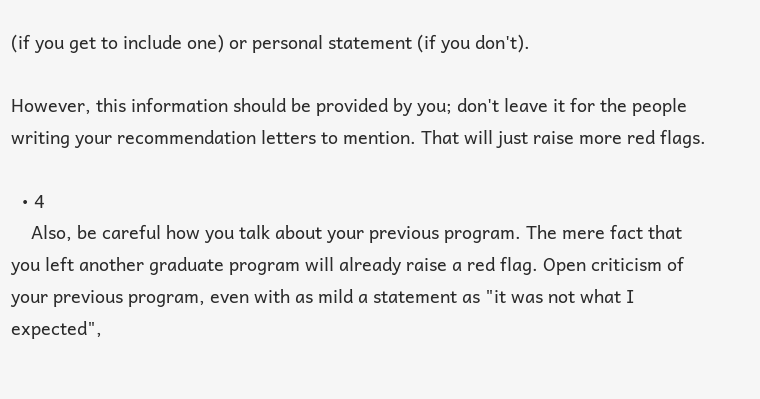(if you get to include one) or personal statement (if you don't).

However, this information should be provided by you; don't leave it for the people writing your recommendation letters to mention. That will just raise more red flags.

  • 4
    Also, be careful how you talk about your previous program. The mere fact that you left another graduate program will already raise a red flag. Open criticism of your previous program, even with as mild a statement as "it was not what I expected",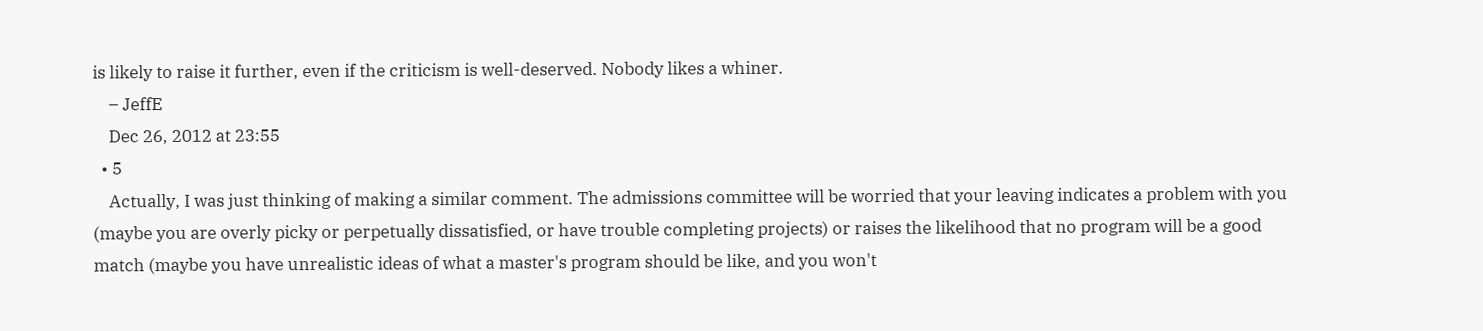is likely to raise it further, even if the criticism is well-deserved. Nobody likes a whiner.
    – JeffE
    Dec 26, 2012 at 23:55
  • 5
    Actually, I was just thinking of making a similar comment. The admissions committee will be worried that your leaving indicates a problem with you (maybe you are overly picky or perpetually dissatisfied, or have trouble completing projects) or raises the likelihood that no program will be a good match (maybe you have unrealistic ideas of what a master's program should be like, and you won't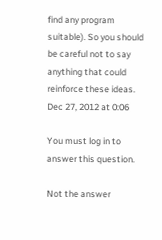find any program suitable). So you should be careful not to say anything that could reinforce these ideas. Dec 27, 2012 at 0:06

You must log in to answer this question.

Not the answer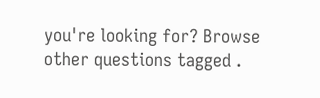you're looking for? Browse other questions tagged .